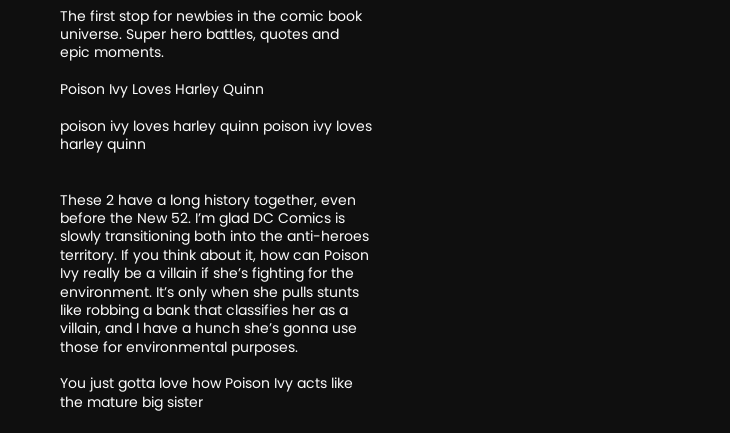The first stop for newbies in the comic book universe. Super hero battles, quotes and epic moments.

Poison Ivy Loves Harley Quinn

poison ivy loves harley quinn poison ivy loves harley quinn


These 2 have a long history together, even before the New 52. I’m glad DC Comics is slowly transitioning both into the anti-heroes territory. If you think about it, how can Poison Ivy really be a villain if she’s fighting for the environment. It’s only when she pulls stunts like robbing a bank that classifies her as a villain, and I have a hunch she’s gonna use those for environmental purposes.

You just gotta love how Poison Ivy acts like the mature big sister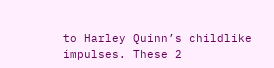to Harley Quinn’s childlike impulses. These 2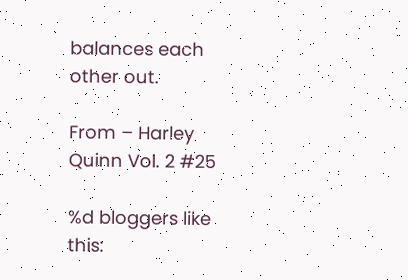balances each other out.

From – Harley Quinn Vol. 2 #25

%d bloggers like this: